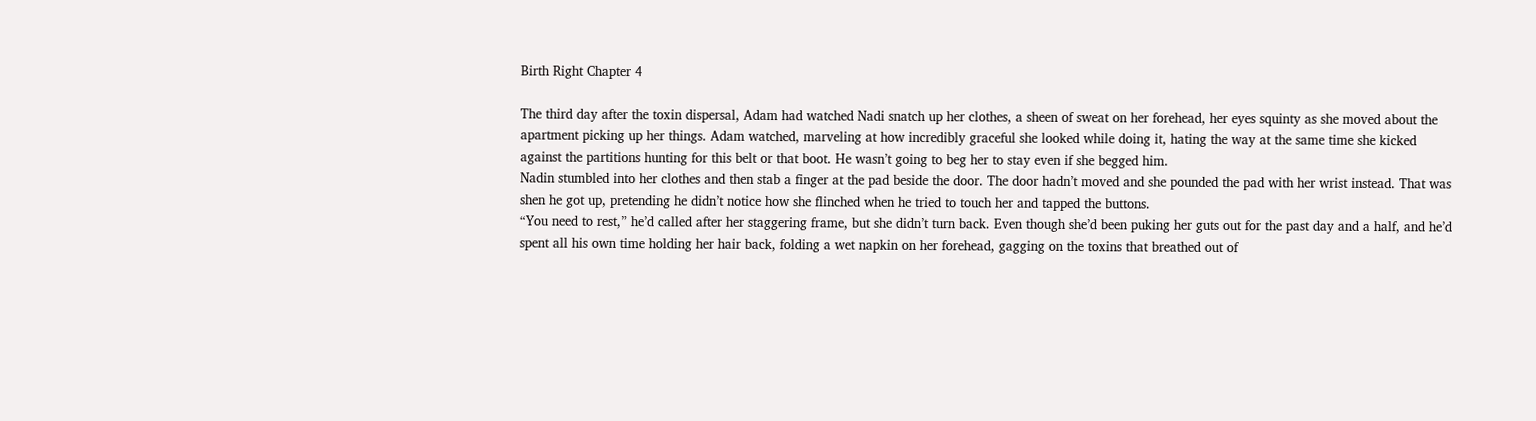Birth Right Chapter 4

The third day after the toxin dispersal, Adam had watched Nadi snatch up her clothes, a sheen of sweat on her forehead, her eyes squinty as she moved about the apartment picking up her things. Adam watched, marveling at how incredibly graceful she looked while doing it, hating the way at the same time she kicked against the partitions hunting for this belt or that boot. He wasn’t going to beg her to stay even if she begged him.
Nadin stumbled into her clothes and then stab a finger at the pad beside the door. The door hadn’t moved and she pounded the pad with her wrist instead. That was shen he got up, pretending he didn’t notice how she flinched when he tried to touch her and tapped the buttons.
“You need to rest,” he’d called after her staggering frame, but she didn’t turn back. Even though she’d been puking her guts out for the past day and a half, and he’d spent all his own time holding her hair back, folding a wet napkin on her forehead, gagging on the toxins that breathed out of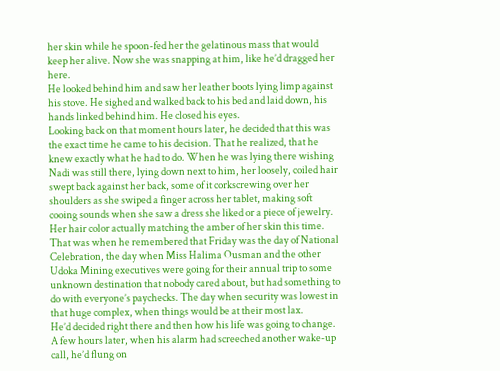her skin while he spoon-fed her the gelatinous mass that would keep her alive. Now she was snapping at him, like he’d dragged her here.
He looked behind him and saw her leather boots lying limp against his stove. He sighed and walked back to his bed and laid down, his hands linked behind him. He closed his eyes.
Looking back on that moment hours later, he decided that this was the exact time he came to his decision. That he realized, that he knew exactly what he had to do. When he was lying there wishing Nadi was still there, lying down next to him, her loosely, coiled hair swept back against her back, some of it corkscrewing over her shoulders as she swiped a finger across her tablet, making soft cooing sounds when she saw a dress she liked or a piece of jewelry. Her hair color actually matching the amber of her skin this time.
That was when he remembered that Friday was the day of National Celebration, the day when Miss Halima Ousman and the other Udoka Mining executives were going for their annual trip to some unknown destination that nobody cared about, but had something to do with everyone’s paychecks. The day when security was lowest in that huge complex, when things would be at their most lax.
He’d decided right there and then how his life was going to change.
A few hours later, when his alarm had screeched another wake-up call, he’d flung on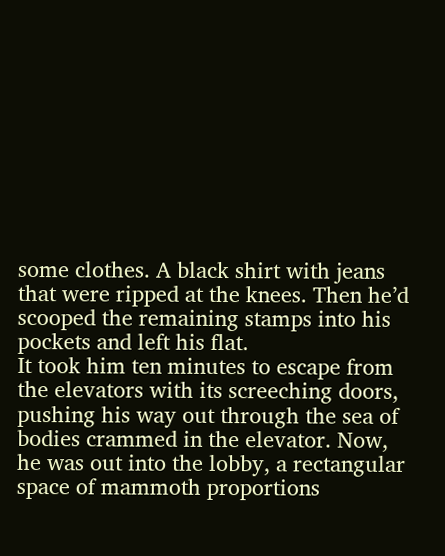some clothes. A black shirt with jeans that were ripped at the knees. Then he’d scooped the remaining stamps into his pockets and left his flat.
It took him ten minutes to escape from the elevators with its screeching doors, pushing his way out through the sea of bodies crammed in the elevator. Now, he was out into the lobby, a rectangular space of mammoth proportions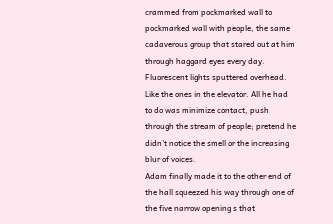crammed from pockmarked wall to pockmarked wall with people, the same cadaverous group that stared out at him through haggard eyes every day. Fluorescent lights sputtered overhead. Like the ones in the elevator. All he had to do was minimize contact, push through the stream of people; pretend he didn’t notice the smell or the increasing blur of voices.
Adam finally made it to the other end of the hall squeezed his way through one of the five narrow opening s that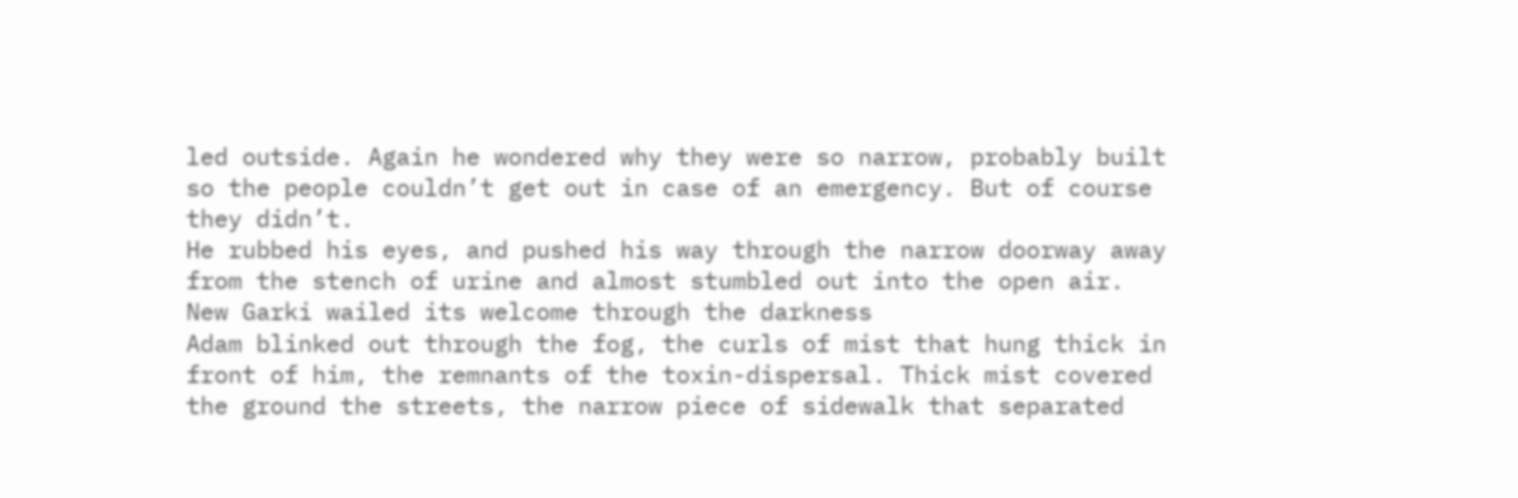led outside. Again he wondered why they were so narrow, probably built so the people couldn’t get out in case of an emergency. But of course they didn’t.
He rubbed his eyes, and pushed his way through the narrow doorway away from the stench of urine and almost stumbled out into the open air.
New Garki wailed its welcome through the darkness
Adam blinked out through the fog, the curls of mist that hung thick in front of him, the remnants of the toxin-dispersal. Thick mist covered the ground the streets, the narrow piece of sidewalk that separated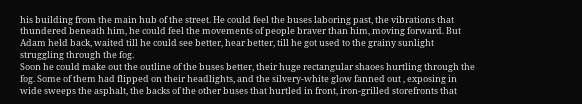his building from the main hub of the street. He could feel the buses laboring past, the vibrations that thundered beneath him, he could feel the movements of people braver than him, moving forward. But Adam held back, waited till he could see better, hear better, till he got used to the grainy sunlight struggling through the fog.
Soon he could make out the outline of the buses better, their huge rectangular shaoes hurtling through the fog. Some of them had flipped on their headlights, and the silvery-white glow fanned out , exposing in wide sweeps the asphalt, the backs of the other buses that hurtled in front, iron-grilled storefronts that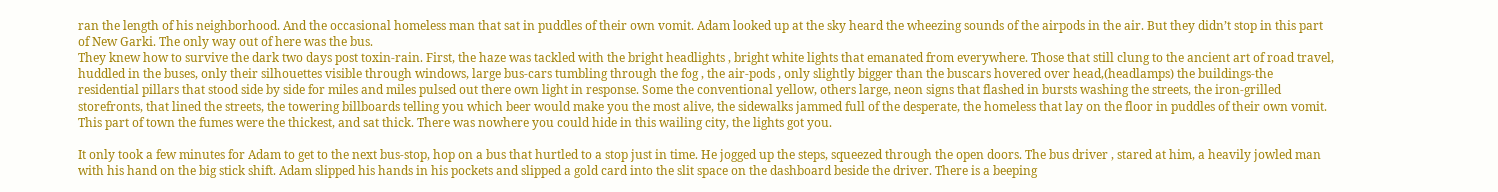ran the length of his neighborhood. And the occasional homeless man that sat in puddles of their own vomit. Adam looked up at the sky heard the wheezing sounds of the airpods in the air. But they didn’t stop in this part of New Garki. The only way out of here was the bus.
They knew how to survive the dark two days post toxin-rain. First, the haze was tackled with the bright headlights , bright white lights that emanated from everywhere. Those that still clung to the ancient art of road travel, huddled in the buses, only their silhouettes visible through windows, large bus-cars tumbling through the fog , the air-pods , only slightly bigger than the buscars hovered over head,(headlamps) the buildings-the residential pillars that stood side by side for miles and miles pulsed out there own light in response. Some the conventional yellow, others large, neon signs that flashed in bursts washing the streets, the iron-grilled storefronts, that lined the streets, the towering billboards telling you which beer would make you the most alive, the sidewalks jammed full of the desperate, the homeless that lay on the floor in puddles of their own vomit. This part of town the fumes were the thickest, and sat thick. There was nowhere you could hide in this wailing city, the lights got you.

It only took a few minutes for Adam to get to the next bus-stop, hop on a bus that hurtled to a stop just in time. He jogged up the steps, squeezed through the open doors. The bus driver , stared at him, a heavily jowled man with his hand on the big stick shift. Adam slipped his hands in his pockets and slipped a gold card into the slit space on the dashboard beside the driver. There is a beeping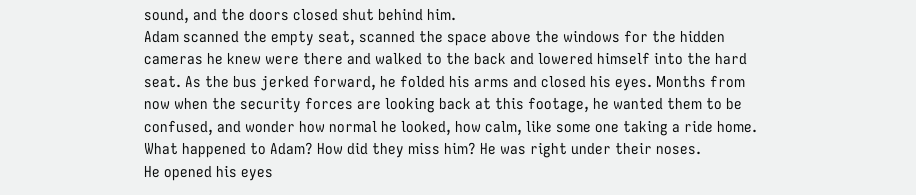sound, and the doors closed shut behind him.
Adam scanned the empty seat, scanned the space above the windows for the hidden cameras he knew were there and walked to the back and lowered himself into the hard seat. As the bus jerked forward, he folded his arms and closed his eyes. Months from now when the security forces are looking back at this footage, he wanted them to be confused, and wonder how normal he looked, how calm, like some one taking a ride home. What happened to Adam? How did they miss him? He was right under their noses.
He opened his eyes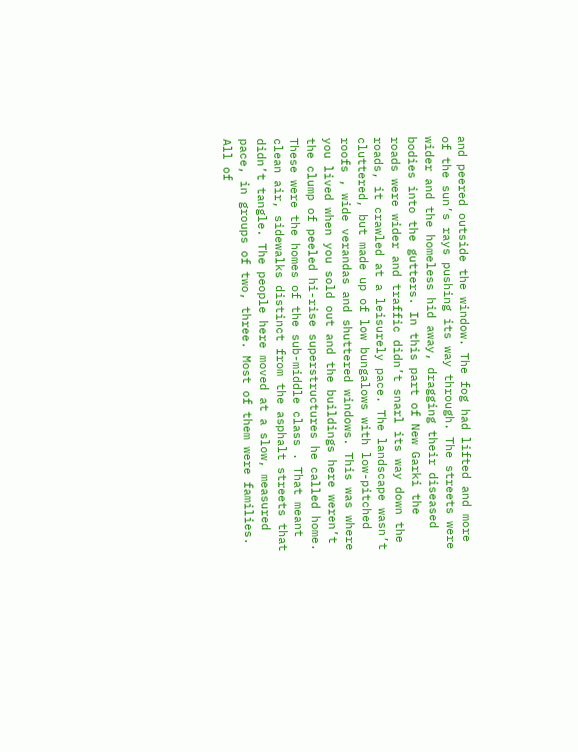and peered outside the window. The fog had lifted and more of the sun’s rays pushing its way through. The streets were wider and the homeless hid away, dragging their diseased bodies into the gutters. In this part of New Garki the roads were wider and traffic didn’t snarl its way down the roads, it crawled at a leisurely pace. The landscape wasn’t cluttered, but made up of low bungalows with low-pitched roofs , wide verandas and shuttered windows. This was where you lived when you sold out and the buildings here weren’t the clump of peeled hi-rise superstructures he called home. These were the homes of the sub-middle class . That meant clean air, sidewalks distinct from the asphalt streets that didn’t tangle. The people here moved at a slow, measured pace, in groups of two, three. Most of them were families.
All of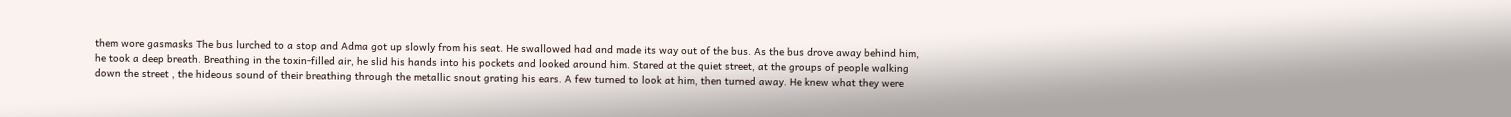them wore gasmasks The bus lurched to a stop and Adma got up slowly from his seat. He swallowed had and made its way out of the bus. As the bus drove away behind him, he took a deep breath. Breathing in the toxin-filled air, he slid his hands into his pockets and looked around him. Stared at the quiet street, at the groups of people walking down the street , the hideous sound of their breathing through the metallic snout grating his ears. A few turned to look at him, then turned away. He knew what they were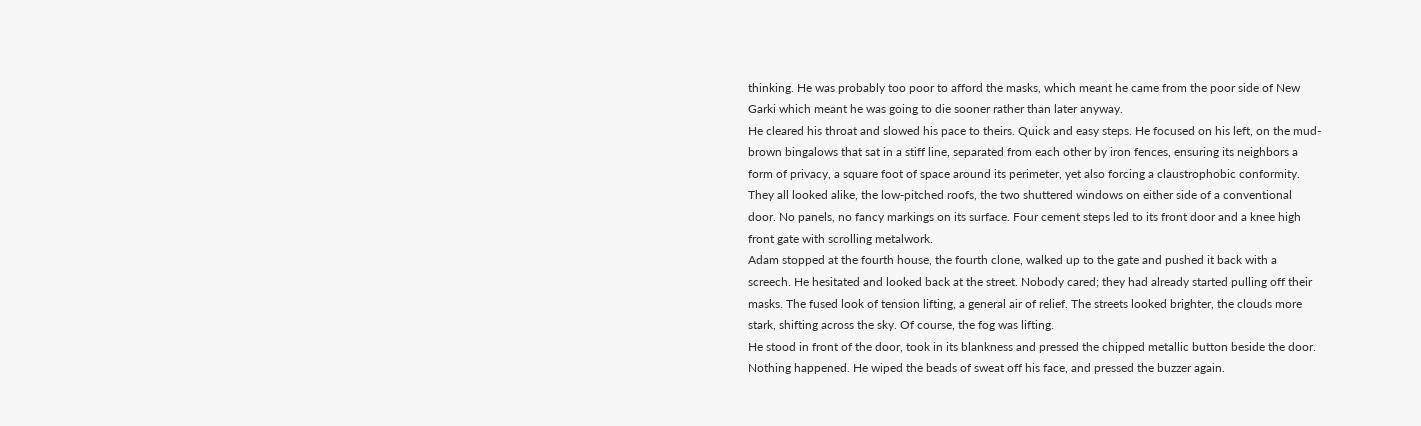thinking. He was probably too poor to afford the masks, which meant he came from the poor side of New Garki which meant he was going to die sooner rather than later anyway.
He cleared his throat and slowed his pace to theirs. Quick and easy steps. He focused on his left, on the mud-brown bingalows that sat in a stiff line, separated from each other by iron fences, ensuring its neighbors a form of privacy, a square foot of space around its perimeter, yet also forcing a claustrophobic conformity. They all looked alike, the low-pitched roofs, the two shuttered windows on either side of a conventional door. No panels, no fancy markings on its surface. Four cement steps led to its front door and a knee high front gate with scrolling metalwork.
Adam stopped at the fourth house, the fourth clone, walked up to the gate and pushed it back with a screech. He hesitated and looked back at the street. Nobody cared; they had already started pulling off their masks. The fused look of tension lifting, a general air of relief. The streets looked brighter, the clouds more stark, shifting across the sky. Of course, the fog was lifting.
He stood in front of the door, took in its blankness and pressed the chipped metallic button beside the door. Nothing happened. He wiped the beads of sweat off his face, and pressed the buzzer again.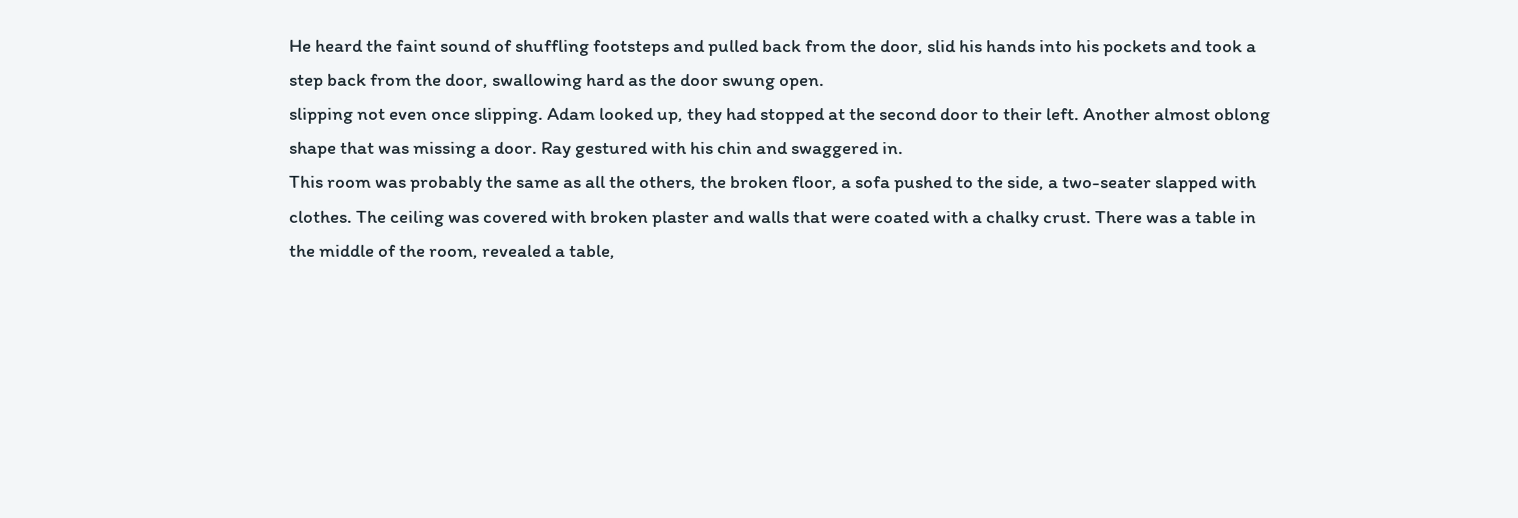He heard the faint sound of shuffling footsteps and pulled back from the door, slid his hands into his pockets and took a step back from the door, swallowing hard as the door swung open.
slipping not even once slipping. Adam looked up, they had stopped at the second door to their left. Another almost oblong shape that was missing a door. Ray gestured with his chin and swaggered in.
This room was probably the same as all the others, the broken floor, a sofa pushed to the side, a two-seater slapped with clothes. The ceiling was covered with broken plaster and walls that were coated with a chalky crust. There was a table in the middle of the room, revealed a table,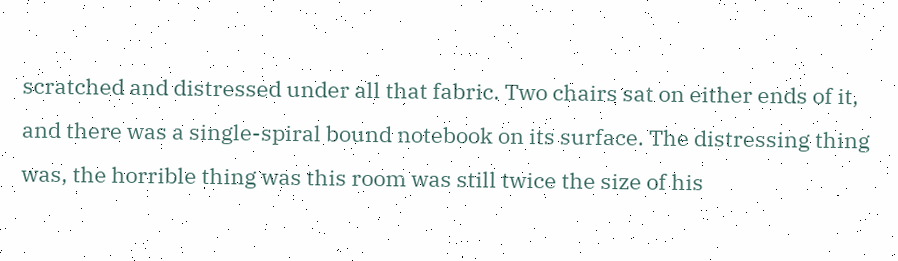scratched and distressed under all that fabric. Two chairs sat on either ends of it, and there was a single-spiral bound notebook on its surface. The distressing thing was, the horrible thing was this room was still twice the size of his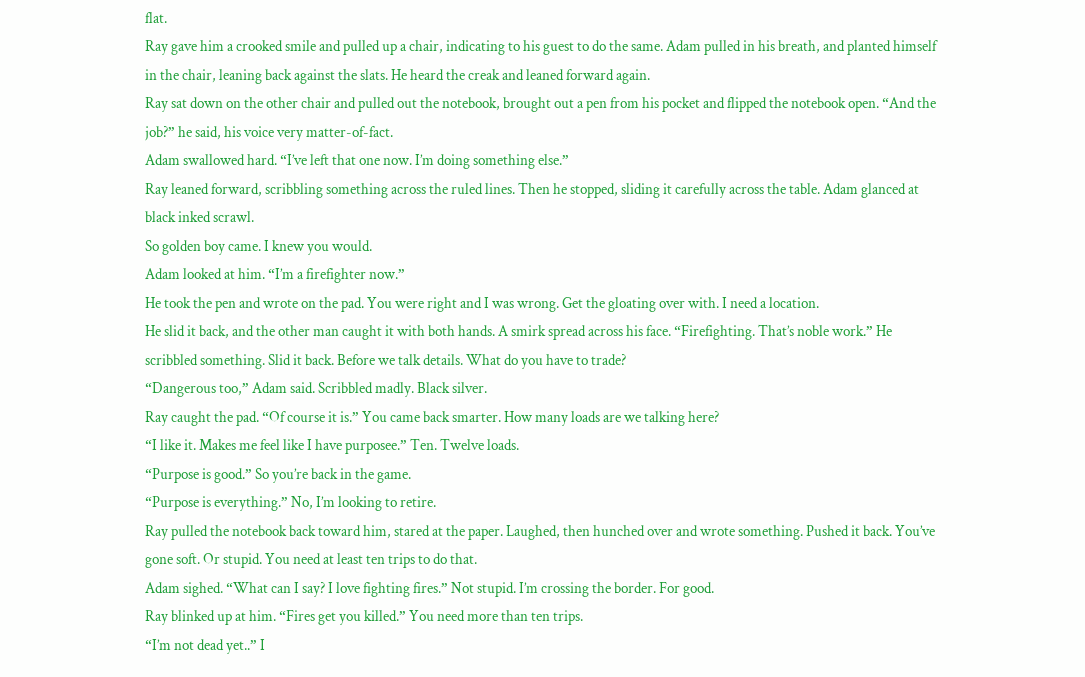flat.
Ray gave him a crooked smile and pulled up a chair, indicating to his guest to do the same. Adam pulled in his breath, and planted himself in the chair, leaning back against the slats. He heard the creak and leaned forward again.
Ray sat down on the other chair and pulled out the notebook, brought out a pen from his pocket and flipped the notebook open. “And the job?” he said, his voice very matter-of-fact.
Adam swallowed hard. “I’ve left that one now. I’m doing something else.”
Ray leaned forward, scribbling something across the ruled lines. Then he stopped, sliding it carefully across the table. Adam glanced at black inked scrawl.
So golden boy came. I knew you would.
Adam looked at him. “I’m a firefighter now.”
He took the pen and wrote on the pad. You were right and I was wrong. Get the gloating over with. I need a location.
He slid it back, and the other man caught it with both hands. A smirk spread across his face. “Firefighting. That’s noble work.” He scribbled something. Slid it back. Before we talk details. What do you have to trade?
“Dangerous too,” Adam said. Scribbled madly. Black silver.
Ray caught the pad. “Of course it is.” You came back smarter. How many loads are we talking here?
“I like it. Makes me feel like I have purposee.” Ten. Twelve loads.
“Purpose is good.” So you’re back in the game.
“Purpose is everything.” No, I’m looking to retire.
Ray pulled the notebook back toward him, stared at the paper. Laughed, then hunched over and wrote something. Pushed it back. You’ve gone soft. Or stupid. You need at least ten trips to do that.
Adam sighed. “What can I say? I love fighting fires.” Not stupid. I’m crossing the border. For good.
Ray blinked up at him. “Fires get you killed.” You need more than ten trips.
“I’m not dead yet..” I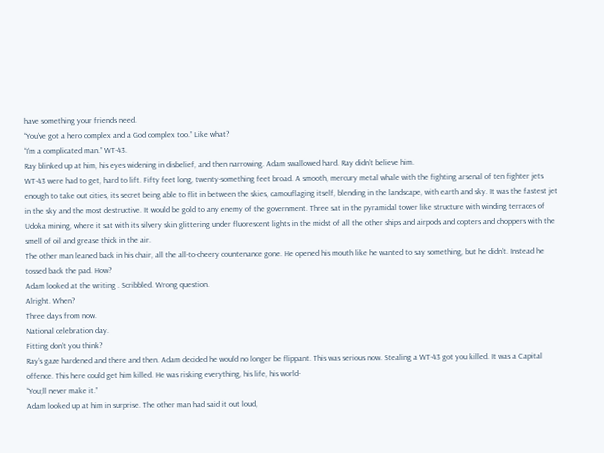have something your friends need.
“You’ve got a hero complex and a God complex too.” Like what?
“I’m a complicated man.” WT-43.
Ray blinked up at him, his eyes widening in disbelief, and then narrowing. Adam swallowed hard. Ray didn’t believe him.
WT-43 were had to get, hard to lift. Fifty feet long, twenty-something feet broad. A smooth, mercury metal whale with the fighting arsenal of ten fighter jets enough to take out cities, its secret being able to flit in between the skies, camouflaging itself, blending in the landscape, with earth and sky. It was the fastest jet in the sky and the most destructive. It would be gold to any enemy of the government. Three sat in the pyramidal tower like structure with winding terraces of Udoka mining, where it sat with its silvery skin glittering under fluorescent lights in the midst of all the other ships and airpods and copters and choppers with the smell of oil and grease thick in the air.
The other man leaned back in his chair, all the all-to-cheery countenance gone. He opened his mouth like he wanted to say something, but he didn’t. Instead he tossed back the pad. How?
Adam looked at the writing . Scribbled. Wrong question.
Alright. When?
Three days from now.
National celebration day.
Fitting don’t you think?
Ray’s gaze hardened and there and then. Adam decided he would no longer be flippant. This was serious now. Stealing a WT-43 got you killed. It was a Capital offence. This here could get him killed. He was risking everything, his life, his world-
“You;ll never make it.”
Adam looked up at him in surprise. The other man had said it out loud,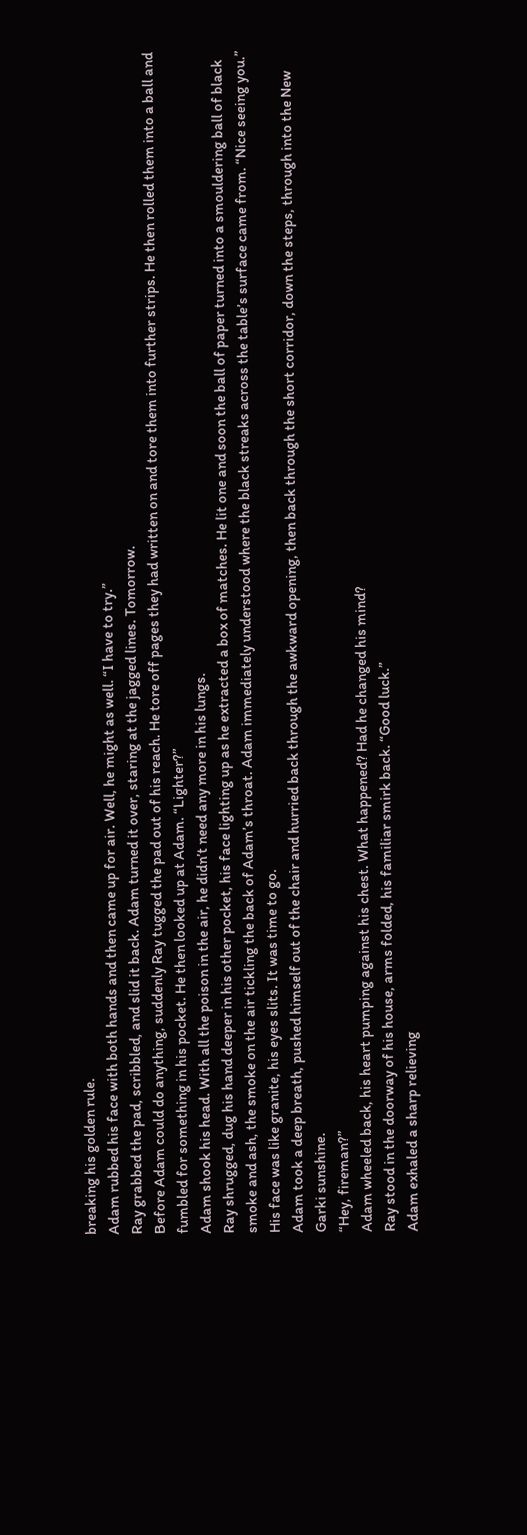breaking his golden rule.
Adam rubbed his face with both hands and then came up for air. Well, he might as well. “I have to try.”
Ray grabbed the pad, scribbled, and slid it back. Adam turned it over, staring at the jagged lines. Tomorrow.
Before Adam could do anything, suddenly Ray tugged the pad out of his reach. He tore off pages they had written on and tore them into further strips. He then rolled them into a ball and fumbled for something in his pocket. He then looked up at Adam. “Lighter?”
Adam shook his head. With all the poison in the air, he didn’t need any more in his lungs.
Ray shrugged, dug his hand deeper in his other pocket, his face lighting up as he extracted a box of matches. He lit one and soon the ball of paper turned into a smouldering ball of black smoke and ash, the smoke on the air tickling the back of Adam’s throat. Adam immediately understood where the black streaks across the table’s surface came from. “Nice seeing you.” His face was like granite, his eyes slits. It was time to go.
Adam took a deep breath, pushed himself out of the chair and hurried back through the awkward opening, then back through the short corridor, down the steps, through into the New Garki sunshine.
“Hey, fireman?”
Adam wheeled back, his heart pumping against his chest. What happened? Had he changed his mind?
Ray stood in the doorway of his house, arms folded, his familiar smirk back. “Good luck.”
Adam exhaled a sharp relieving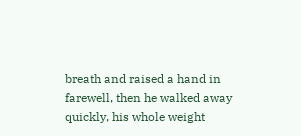breath and raised a hand in farewell, then he walked away quickly, his whole weight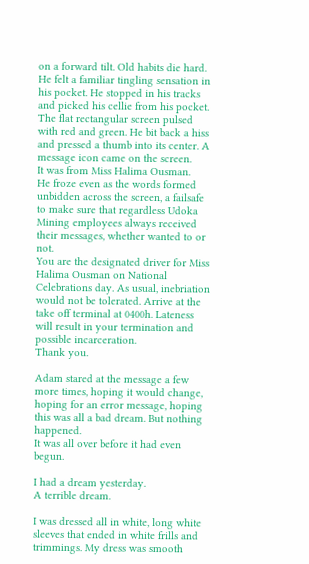on a forward tilt. Old habits die hard.
He felt a familiar tingling sensation in his pocket. He stopped in his tracks and picked his cellie from his pocket. The flat rectangular screen pulsed with red and green. He bit back a hiss and pressed a thumb into its center. A message icon came on the screen.
It was from Miss Halima Ousman.
He froze even as the words formed unbidden across the screen, a failsafe to make sure that regardless Udoka Mining employees always received their messages, whether wanted to or not.
You are the designated driver for Miss Halima Ousman on National Celebrations day. As usual, inebriation would not be tolerated. Arrive at the take off terminal at 0400h. Lateness will result in your termination and possible incarceration.
Thank you.

Adam stared at the message a few more times, hoping it would change, hoping for an error message, hoping this was all a bad dream. But nothing happened.
It was all over before it had even begun.

I had a dream yesterday.
A terrible dream.

I was dressed all in white, long white sleeves that ended in white frills and trimmings. My dress was smooth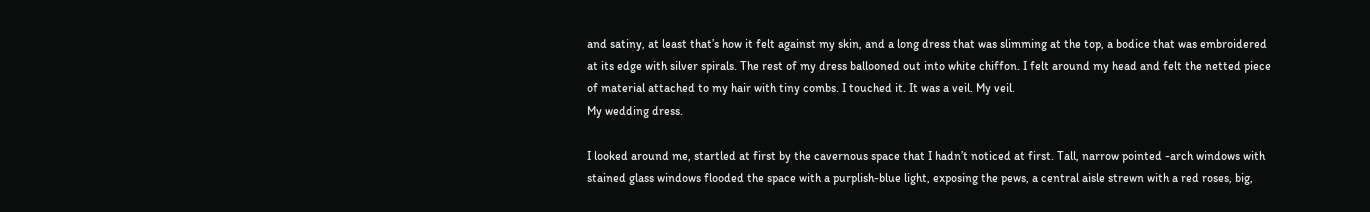and satiny, at least that’s how it felt against my skin, and a long dress that was slimming at the top, a bodice that was embroidered at its edge with silver spirals. The rest of my dress ballooned out into white chiffon. I felt around my head and felt the netted piece of material attached to my hair with tiny combs. I touched it. It was a veil. My veil.
My wedding dress.

I looked around me, startled at first by the cavernous space that I hadn’t noticed at first. Tall, narrow pointed -arch windows with stained glass windows flooded the space with a purplish-blue light, exposing the pews, a central aisle strewn with a red roses, big,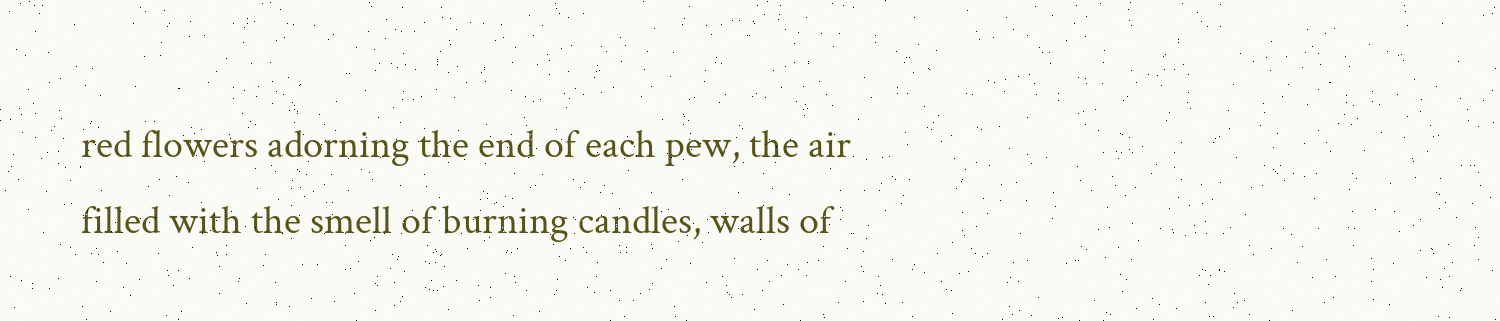red flowers adorning the end of each pew, the air filled with the smell of burning candles, walls of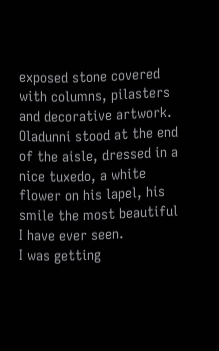exposed stone covered with columns, pilasters and decorative artwork.
Oladunni stood at the end of the aisle, dressed in a nice tuxedo, a white flower on his lapel, his smile the most beautiful I have ever seen.
I was getting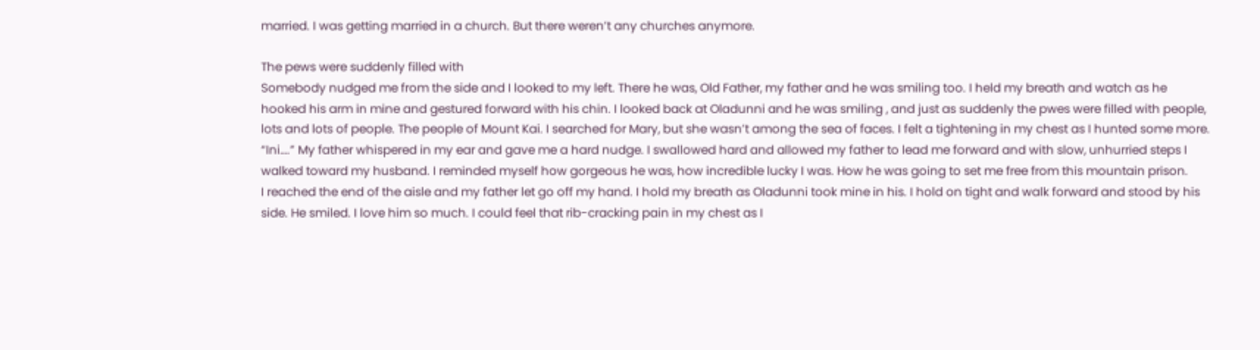married. I was getting married in a church. But there weren’t any churches anymore.

The pews were suddenly filled with
Somebody nudged me from the side and I looked to my left. There he was, Old Father, my father and he was smiling too. I held my breath and watch as he hooked his arm in mine and gestured forward with his chin. I looked back at Oladunni and he was smiling , and just as suddenly the pwes were filled with people, lots and lots of people. The people of Mount Kai. I searched for Mary, but she wasn’t among the sea of faces. I felt a tightening in my chest as I hunted some more.
“Ini….” My father whispered in my ear and gave me a hard nudge. I swallowed hard and allowed my father to lead me forward and with slow, unhurried steps I walked toward my husband. I reminded myself how gorgeous he was, how incredible lucky I was. How he was going to set me free from this mountain prison.
I reached the end of the aisle and my father let go off my hand. I hold my breath as Oladunni took mine in his. I hold on tight and walk forward and stood by his side. He smiled. I love him so much. I could feel that rib-cracking pain in my chest as I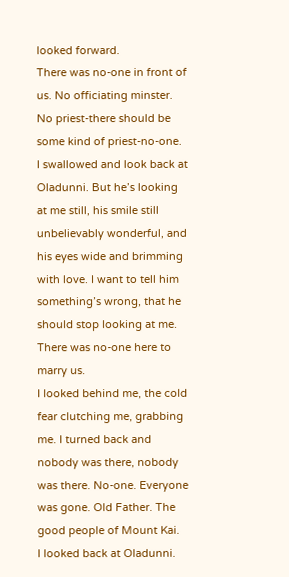looked forward.
There was no-one in front of us. No officiating minster. No priest-there should be some kind of priest-no-one.
I swallowed and look back at Oladunni. But he’s looking at me still, his smile still unbelievably wonderful, and his eyes wide and brimming with love. I want to tell him something’s wrong, that he should stop looking at me. There was no-one here to marry us.
I looked behind me, the cold fear clutching me, grabbing me. I turned back and nobody was there, nobody was there. No-one. Everyone was gone. Old Father. The good people of Mount Kai.
I looked back at Oladunni.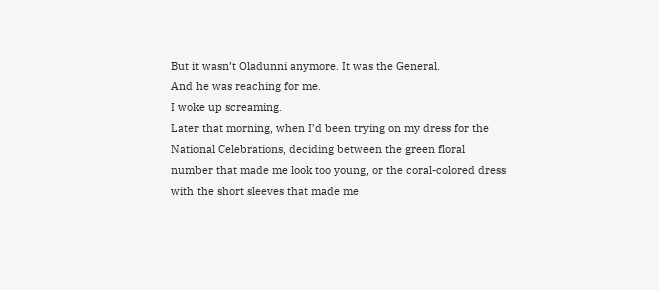But it wasn’t Oladunni anymore. It was the General.
And he was reaching for me.
I woke up screaming.
Later that morning, when I’d been trying on my dress for the National Celebrations, deciding between the green floral number that made me look too young, or the coral-colored dress with the short sleeves that made me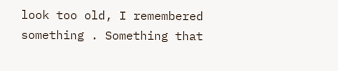look too old, I remembered something . Something that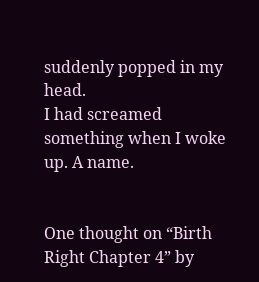suddenly popped in my head.
I had screamed something when I woke up. A name.


One thought on “Birth Right Chapter 4” by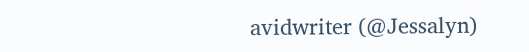avidwriter (@Jessalyn)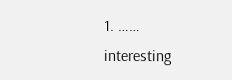1. …… interesting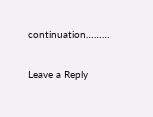continuation………

Leave a Reply